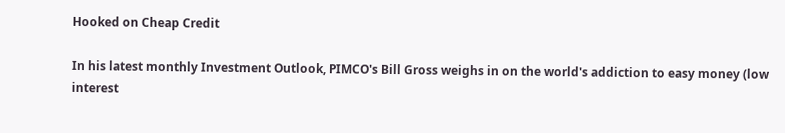Hooked on Cheap Credit

In his latest monthly Investment Outlook, PIMCO's Bill Gross weighs in on the world's addiction to easy money (low interest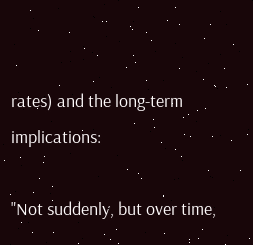rates) and the long-term implications:

"Not suddenly, but over time,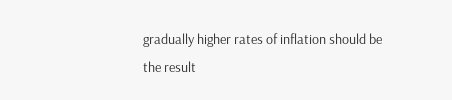gradually higher rates of inflation should be the result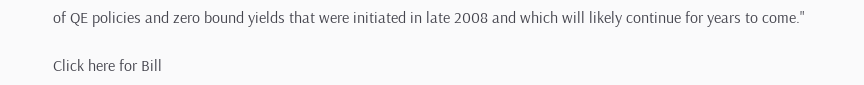of QE policies and zero bound yields that were initiated in late 2008 and which will likely continue for years to come."

Click here for Bill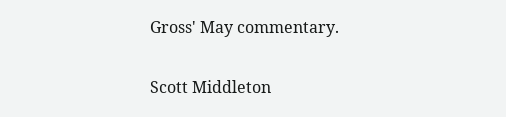Gross' May commentary.

Scott Middleton